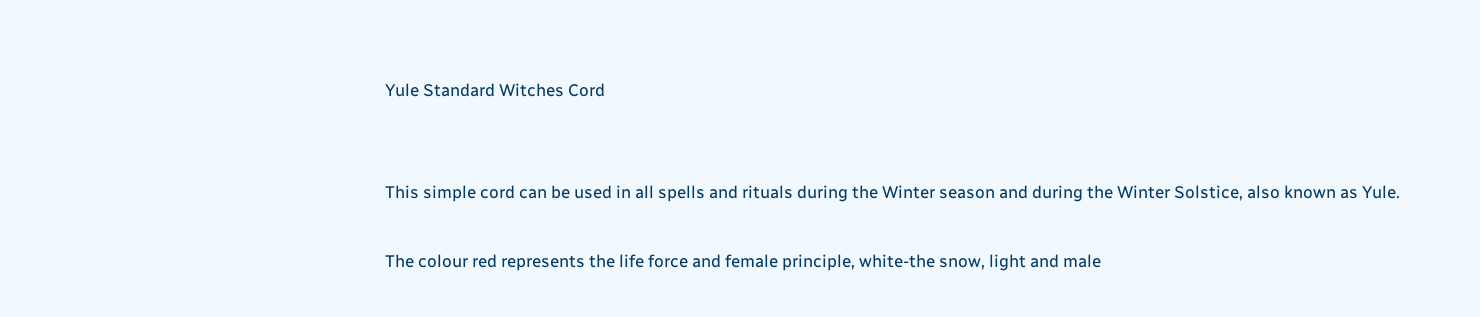Yule Standard Witches Cord


This simple cord can be used in all spells and rituals during the Winter season and during the Winter Solstice, also known as Yule.

The colour red represents the life force and female principle, white-the snow, light and male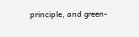principle, and green-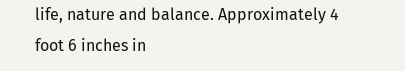life, nature and balance. Approximately 4 foot 6 inches in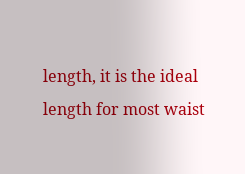length, it is the ideal length for most waist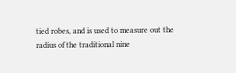tied robes, and is used to measure out the radius of the traditional nine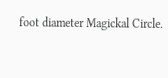foot diameter Magickal Circle.